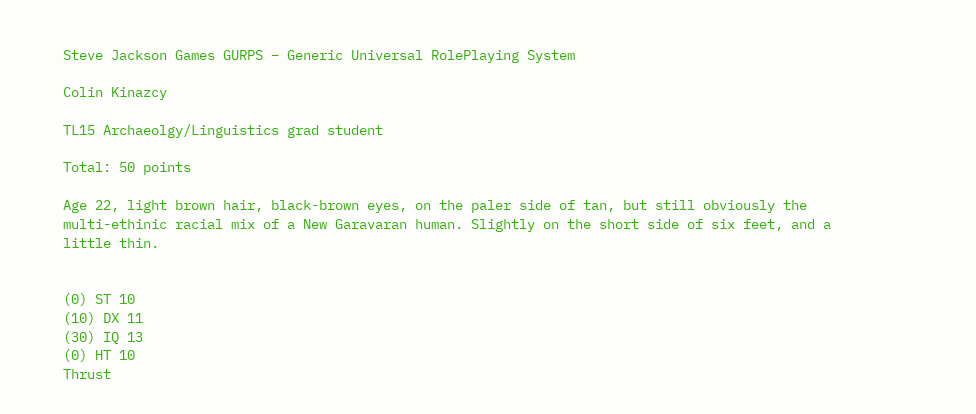Steve Jackson Games GURPS – Generic Universal RolePlaying System

Colin Kinazcy

TL15 Archaeolgy/Linguistics grad student

Total: 50 points

Age 22, light brown hair, black-brown eyes, on the paler side of tan, but still obviously the multi-ethinic racial mix of a New Garavaran human. Slightly on the short side of six feet, and a little thin.


(0) ST 10
(10) DX 11
(30) IQ 13
(0) HT 10
Thrust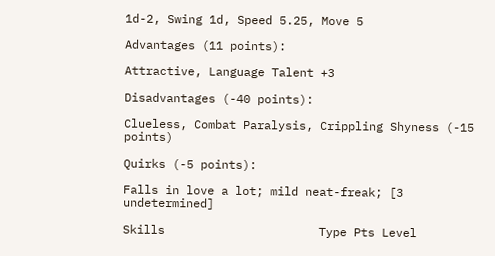1d-2, Swing 1d, Speed 5.25, Move 5

Advantages (11 points):

Attractive, Language Talent +3

Disadvantages (-40 points):

Clueless, Combat Paralysis, Crippling Shyness (-15 points)

Quirks (-5 points):

Falls in love a lot; mild neat-freak; [3 undetermined]

Skills                      Type Pts Level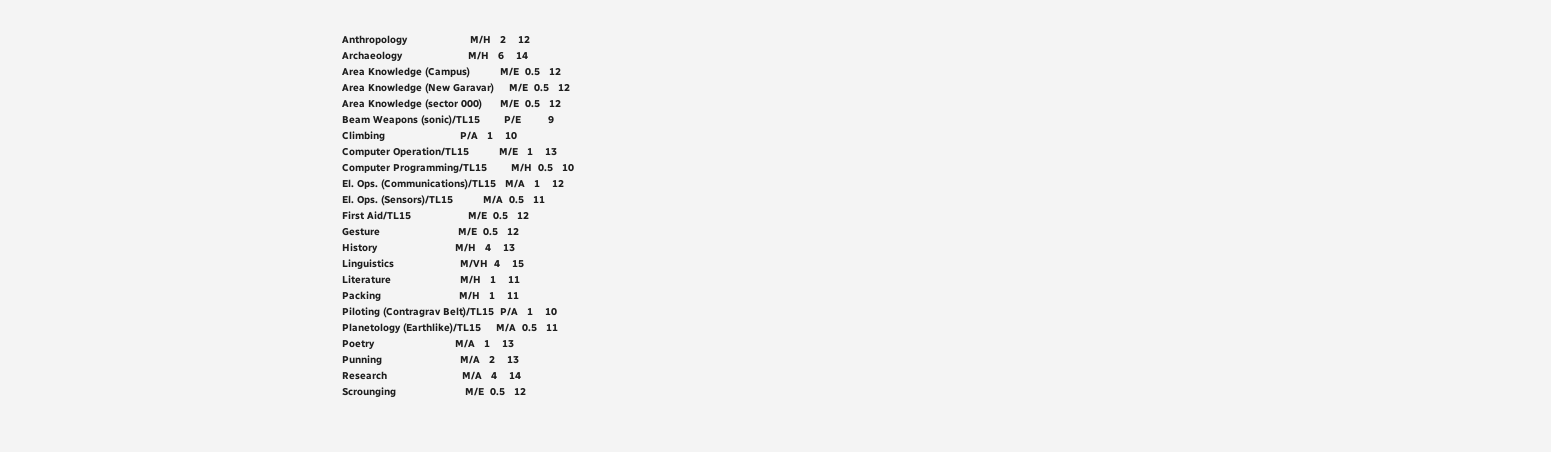Anthropology                     M/H   2    12
Archaeology                      M/H   6    14
Area Knowledge (Campus)          M/E  0.5   12
Area Knowledge (New Garavar)     M/E  0.5   12
Area Knowledge (sector 000)      M/E  0.5   12
Beam Weapons (sonic)/TL15        P/E         9
Climbing                         P/A   1    10
Computer Operation/TL15          M/E   1    13
Computer Programming/TL15        M/H  0.5   10
El. Ops. (Communications)/TL15   M/A   1    12
El. Ops. (Sensors)/TL15          M/A  0.5   11
First Aid/TL15                   M/E  0.5   12
Gesture                          M/E  0.5   12
History                          M/H   4    13
Linguistics                      M/VH  4    15
Literature                       M/H   1    11
Packing                          M/H   1    11
Piloting (Contragrav Belt)/TL15  P/A   1    10
Planetology (Earthlike)/TL15     M/A  0.5   11
Poetry                           M/A   1    13
Punning                          M/A   2    13
Research                         M/A   4    14
Scrounging                       M/E  0.5   12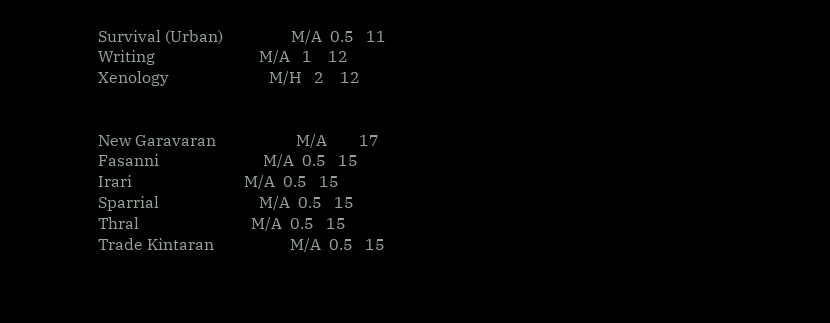Survival (Urban)                 M/A  0.5   11
Writing                          M/A   1    12
Xenology                         M/H   2    12


New Garavaran                    M/A        17
Fasanni                          M/A  0.5   15
Irari                            M/A  0.5   15
Sparrial                         M/A  0.5   15
Thral                            M/A  0.5   15
Trade Kintaran                   M/A  0.5   15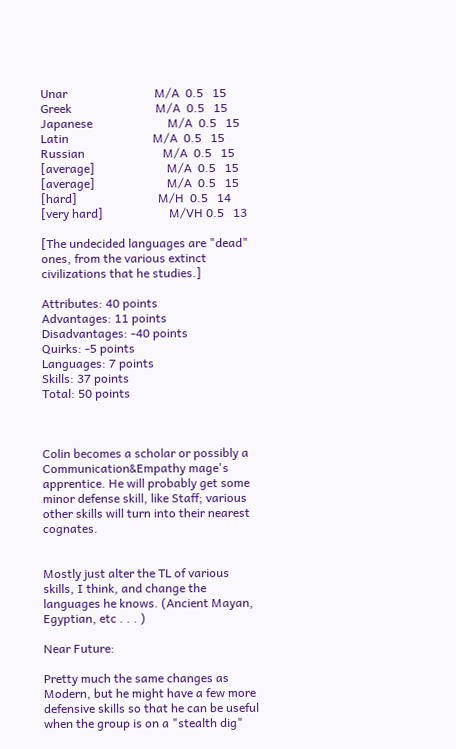Unar                             M/A  0.5   15
Greek                            M/A  0.5   15
Japanese                         M/A  0.5   15
Latin                            M/A  0.5   15
Russian                          M/A  0.5   15
[average]                        M/A  0.5   15
[average]                        M/A  0.5   15
[hard]                           M/H  0.5   14
[very hard]                      M/VH 0.5   13

[The undecided languages are "dead" ones, from the various extinct civilizations that he studies.]

Attributes: 40 points
Advantages: 11 points
Disadvantages: -40 points
Quirks: -5 points
Languages: 7 points
Skills: 37 points
Total: 50 points



Colin becomes a scholar or possibly a Communication&Empathy mage's apprentice. He will probably get some minor defense skill, like Staff; various other skills will turn into their nearest cognates.


Mostly just alter the TL of various skills, I think, and change the languages he knows. (Ancient Mayan, Egyptian, etc . . . )

Near Future:

Pretty much the same changes as Modern, but he might have a few more defensive skills so that he can be useful when the group is on a "stealth dig"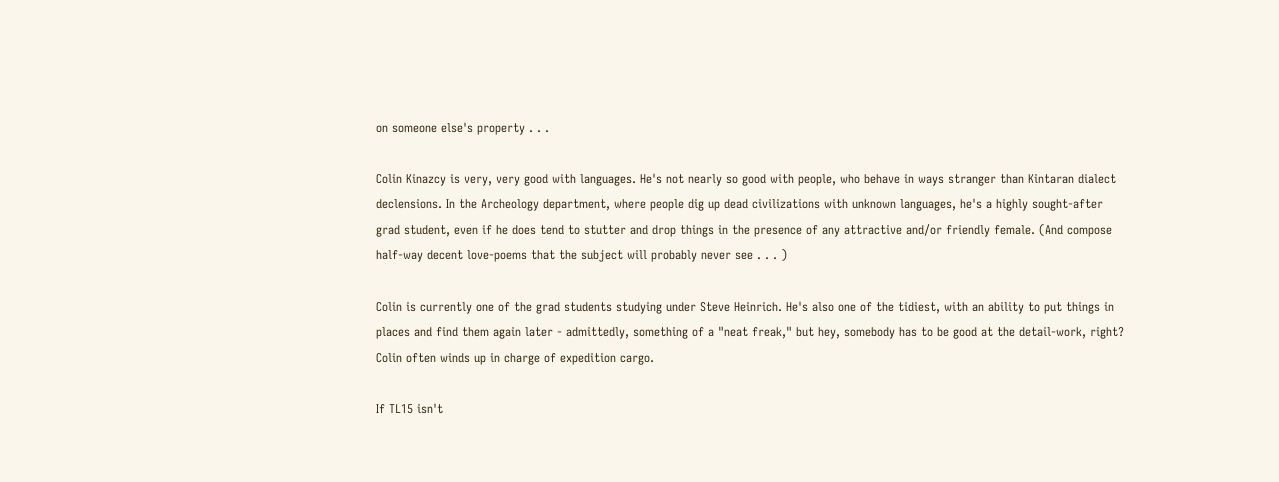on someone else's property . . .

Colin Kinazcy is very, very good with languages. He's not nearly so good with people, who behave in ways stranger than Kintaran dialect declensions. In the Archeology department, where people dig up dead civilizations with unknown languages, he's a highly sought-after grad student, even if he does tend to stutter and drop things in the presence of any attractive and/or friendly female. (And compose half-way decent love-poems that the subject will probably never see . . . )

Colin is currently one of the grad students studying under Steve Heinrich. He's also one of the tidiest, with an ability to put things in places and find them again later - admittedly, something of a "neat freak," but hey, somebody has to be good at the detail-work, right? Colin often winds up in charge of expedition cargo.

If TL15 isn't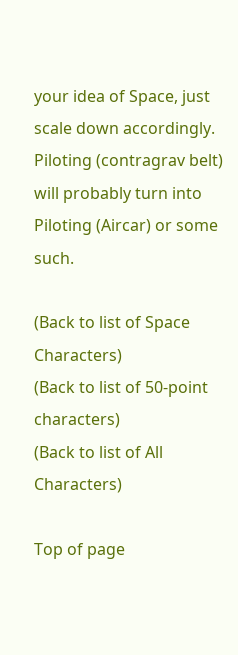your idea of Space, just scale down accordingly. Piloting (contragrav belt) will probably turn into Piloting (Aircar) or some such.

(Back to list of Space Characters)
(Back to list of 50-point characters)
(Back to list of All Characters)

Top of page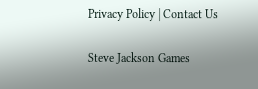Privacy Policy | Contact Us

Steve Jackson Games